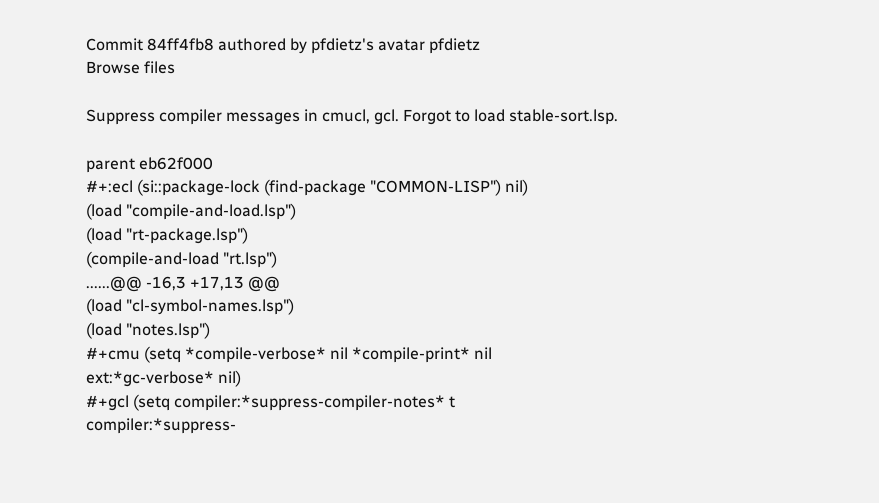Commit 84ff4fb8 authored by pfdietz's avatar pfdietz
Browse files

Suppress compiler messages in cmucl, gcl. Forgot to load stable-sort.lsp.

parent eb62f000
#+:ecl (si::package-lock (find-package "COMMON-LISP") nil)
(load "compile-and-load.lsp")
(load "rt-package.lsp")
(compile-and-load "rt.lsp")
......@@ -16,3 +17,13 @@
(load "cl-symbol-names.lsp")
(load "notes.lsp")
#+cmu (setq *compile-verbose* nil *compile-print* nil
ext:*gc-verbose* nil)
#+gcl (setq compiler:*suppress-compiler-notes* t
compiler:*suppress-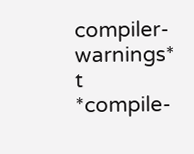compiler-warnings* t
*compile-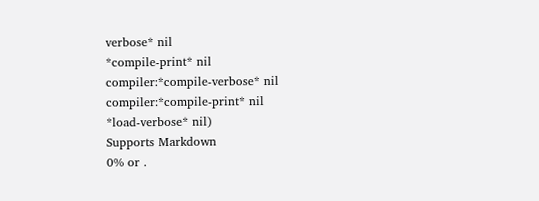verbose* nil
*compile-print* nil
compiler:*compile-verbose* nil
compiler:*compile-print* nil
*load-verbose* nil)
Supports Markdown
0% or .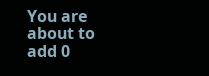You are about to add 0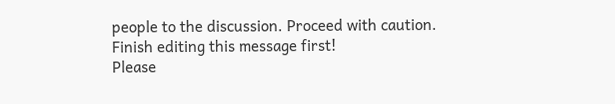people to the discussion. Proceed with caution.
Finish editing this message first!
Please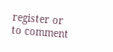register or to comment